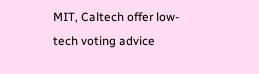MIT, Caltech offer low-tech voting advice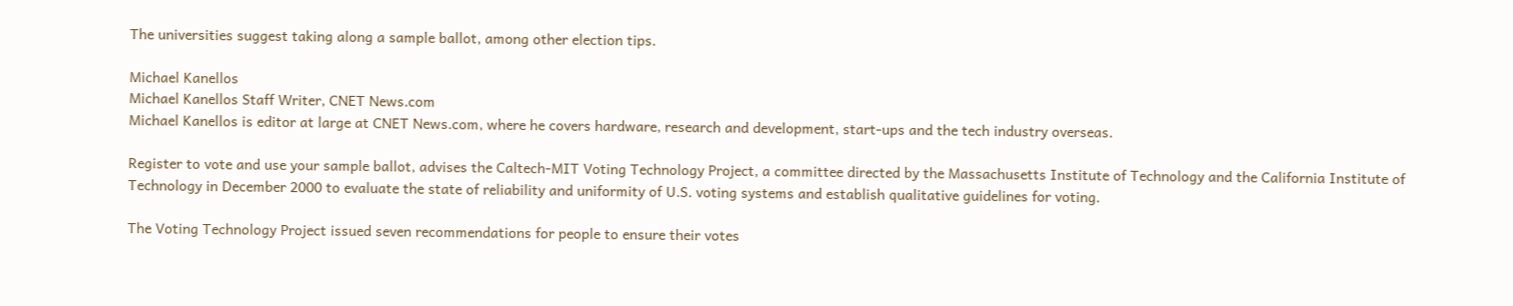The universities suggest taking along a sample ballot, among other election tips.

Michael Kanellos
Michael Kanellos Staff Writer, CNET News.com
Michael Kanellos is editor at large at CNET News.com, where he covers hardware, research and development, start-ups and the tech industry overseas.

Register to vote and use your sample ballot, advises the Caltech-MIT Voting Technology Project, a committee directed by the Massachusetts Institute of Technology and the California Institute of Technology in December 2000 to evaluate the state of reliability and uniformity of U.S. voting systems and establish qualitative guidelines for voting.

The Voting Technology Project issued seven recommendations for people to ensure their votes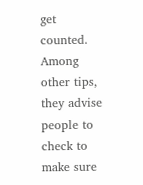get counted. Among other tips, they advise people to check to make sure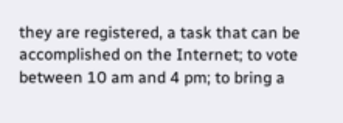they are registered, a task that can be accomplished on the Internet; to vote between 10 am and 4 pm; to bring a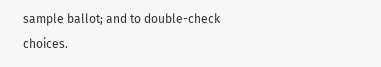sample ballot; and to double-check choices.